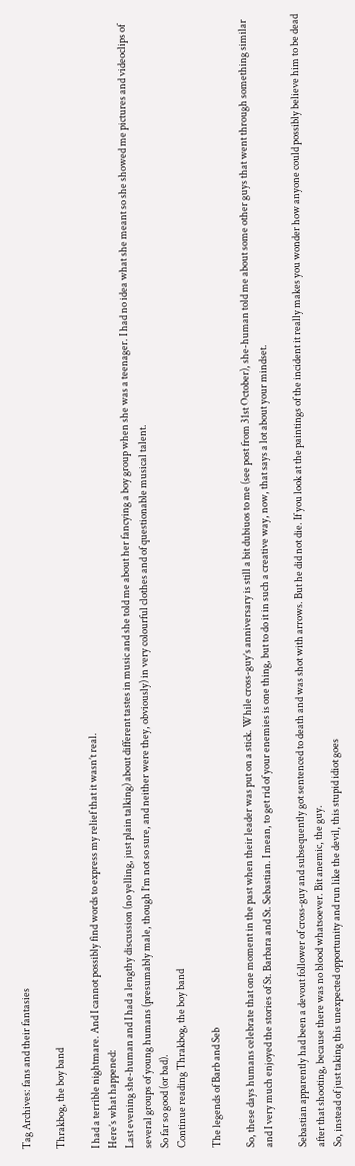Tag Archives: fans and their fantasies

Thrakbog, the boy band

I had a terrible nightmare. And I cannot possibly find words to express my relief that it wasn’t real.
Here’s what happened:
Last evening she-human and I had a lengthy discussion (no yelling, just plain talking) about different tastes in music and she told me about her fancying a boy group when she was a teenager. I had no idea what she meant so she showed me pictures and videoclips of several groups of young humans (presumably male, though I’m not so sure, and neither were they, obviously) in very colourful clothes and of questionable musical talent.
So far so good (or bad).
Continue reading Thrakbog, the boy band

The legends of Barb and Seb

So, these days humans celebrate that one moment in the past when their leader was put on a stick. While cross-guy’s anniversary is still a bit dubiuos to me (see post from 31st October), she-human told me about some other guys that went through something similar and I very much enjoyed the stories of St. Barbara and St. Sebastian. I mean, to get rid of your enemies is one thing, but to do it in such a creative way, now, that says a lot about your mindset.

Sebastian apparently had been a devout follower of cross-guy and subsequently got sentenced to death and was shot with arrows. But he did not die. If you look at the paintings of the incident it really makes you wonder how anyone could possibly believe him to be dead after that shooting, because there was no blood whatsoever. Bit anemic, the guy.
So, instead of just taking this unexpected opportunity and run like the devil, this stupid idiot goes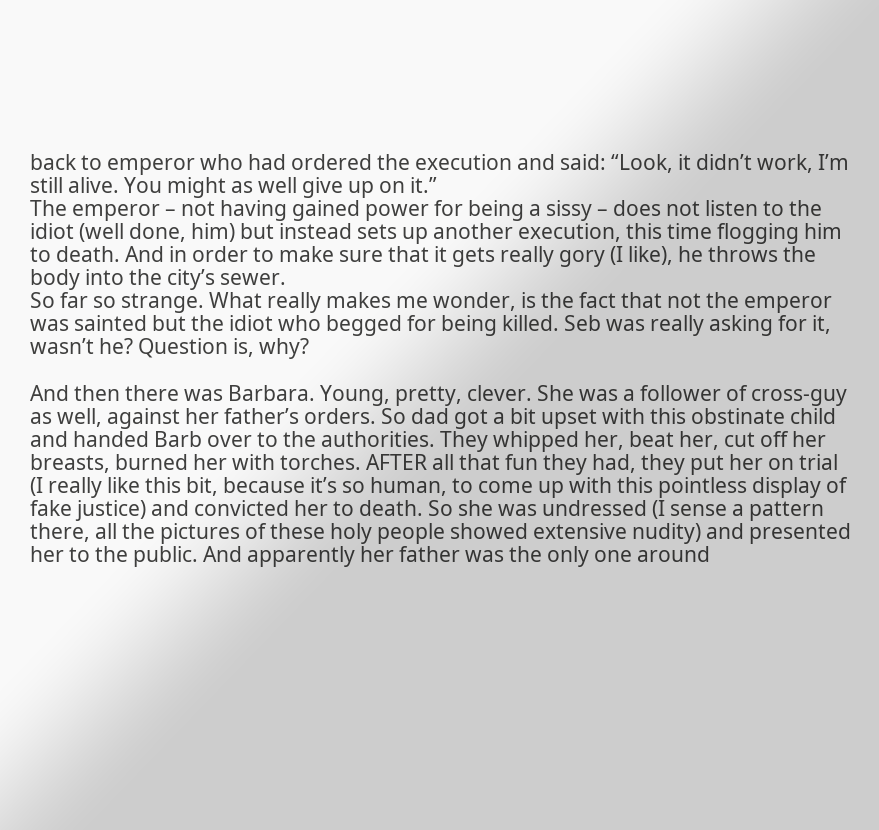back to emperor who had ordered the execution and said: “Look, it didn’t work, I’m still alive. You might as well give up on it.”
The emperor – not having gained power for being a sissy – does not listen to the idiot (well done, him) but instead sets up another execution, this time flogging him to death. And in order to make sure that it gets really gory (I like), he throws the body into the city’s sewer.
So far so strange. What really makes me wonder, is the fact that not the emperor was sainted but the idiot who begged for being killed. Seb was really asking for it, wasn’t he? Question is, why?

And then there was Barbara. Young, pretty, clever. She was a follower of cross-guy as well, against her father’s orders. So dad got a bit upset with this obstinate child and handed Barb over to the authorities. They whipped her, beat her, cut off her breasts, burned her with torches. AFTER all that fun they had, they put her on trial (I really like this bit, because it’s so human, to come up with this pointless display of fake justice) and convicted her to death. So she was undressed (I sense a pattern there, all the pictures of these holy people showed extensive nudity) and presented her to the public. And apparently her father was the only one around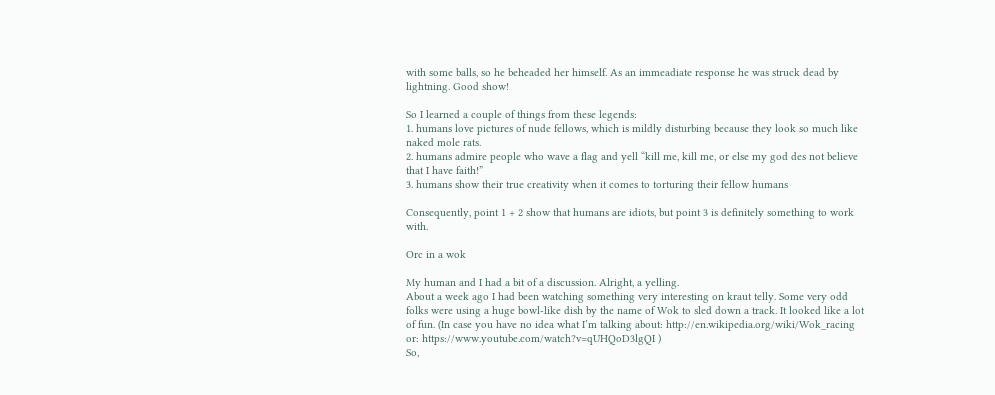with some balls, so he beheaded her himself. As an immeadiate response he was struck dead by lightning. Good show!

So I learned a couple of things from these legends:
1. humans love pictures of nude fellows, which is mildly disturbing because they look so much like naked mole rats.
2. humans admire people who wave a flag and yell “kill me, kill me, or else my god des not believe that I have faith!”
3. humans show their true creativity when it comes to torturing their fellow humans

Consequently, point 1 + 2 show that humans are idiots, but point 3 is definitely something to work with.

Orc in a wok

My human and I had a bit of a discussion. Alright, a yelling.
About a week ago I had been watching something very interesting on kraut telly. Some very odd folks were using a huge bowl-like dish by the name of Wok to sled down a track. It looked like a lot of fun. (In case you have no idea what I’m talking about: http://en.wikipedia.org/wiki/Wok_racing or: https://www.youtube.com/watch?v=qUHQoD3lgQI )
So,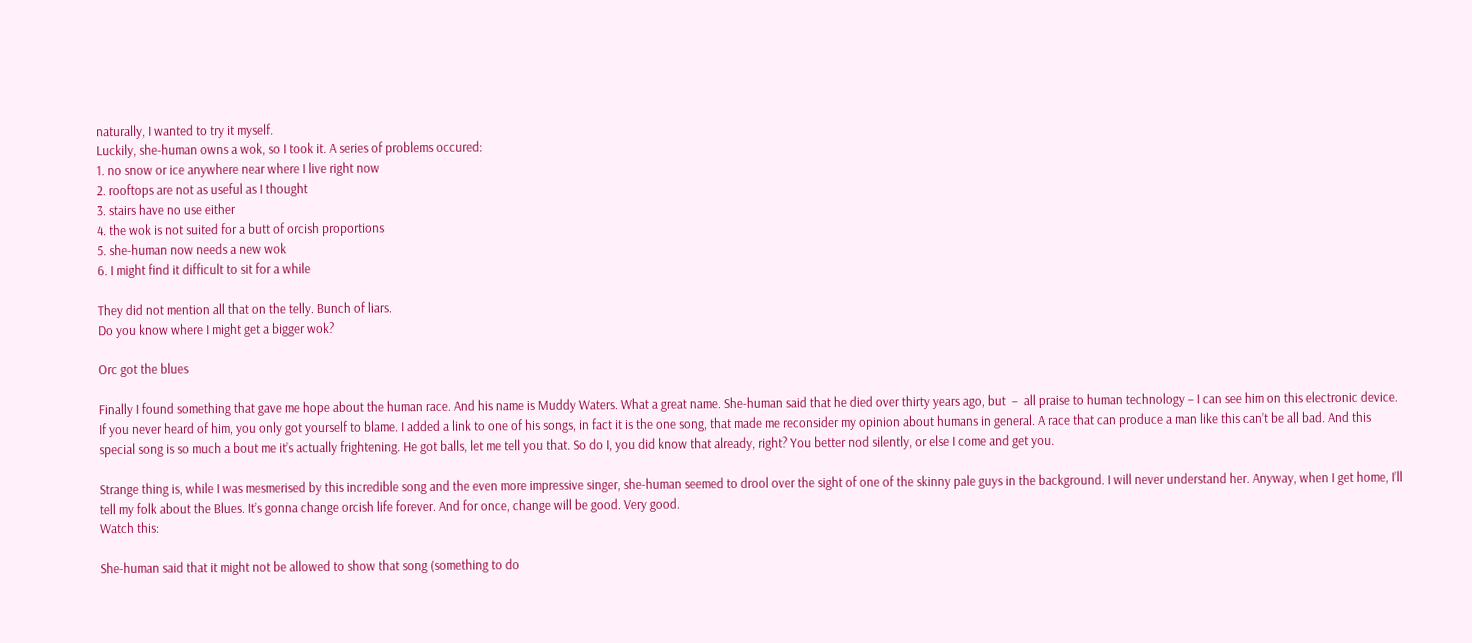naturally, I wanted to try it myself.
Luckily, she-human owns a wok, so I took it. A series of problems occured:
1. no snow or ice anywhere near where I live right now
2. rooftops are not as useful as I thought
3. stairs have no use either
4. the wok is not suited for a butt of orcish proportions
5. she-human now needs a new wok
6. I might find it difficult to sit for a while

They did not mention all that on the telly. Bunch of liars.
Do you know where I might get a bigger wok?

Orc got the blues

Finally I found something that gave me hope about the human race. And his name is Muddy Waters. What a great name. She-human said that he died over thirty years ago, but  –  all praise to human technology – I can see him on this electronic device. If you never heard of him, you only got yourself to blame. I added a link to one of his songs, in fact it is the one song, that made me reconsider my opinion about humans in general. A race that can produce a man like this can’t be all bad. And this special song is so much a bout me it’s actually frightening. He got balls, let me tell you that. So do I, you did know that already, right? You better nod silently, or else I come and get you.

Strange thing is, while I was mesmerised by this incredible song and the even more impressive singer, she-human seemed to drool over the sight of one of the skinny pale guys in the background. I will never understand her. Anyway, when I get home, I’ll tell my folk about the Blues. It’s gonna change orcish life forever. And for once, change will be good. Very good.
Watch this:

She-human said that it might not be allowed to show that song (something to do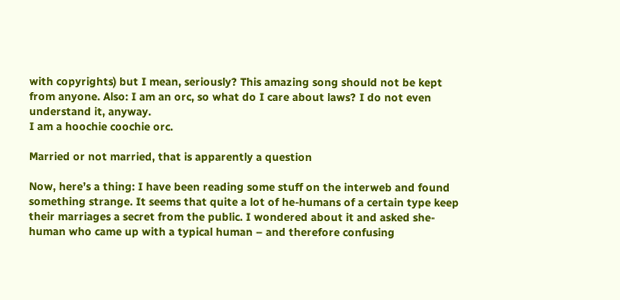with copyrights) but I mean, seriously? This amazing song should not be kept from anyone. Also: I am an orc, so what do I care about laws? I do not even understand it, anyway.
I am a hoochie coochie orc.

Married or not married, that is apparently a question

Now, here’s a thing: I have been reading some stuff on the interweb and found something strange. It seems that quite a lot of he-humans of a certain type keep their marriages a secret from the public. I wondered about it and asked she-human who came up with a typical human – and therefore confusing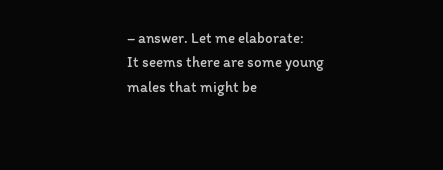– answer. Let me elaborate:
It seems there are some young males that might be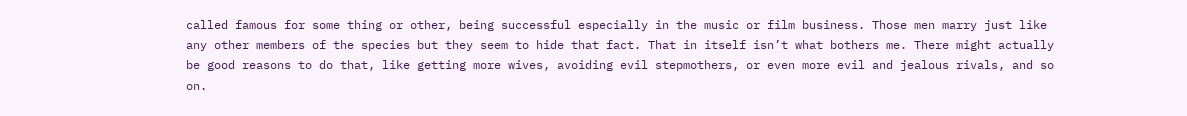called famous for some thing or other, being successful especially in the music or film business. Those men marry just like any other members of the species but they seem to hide that fact. That in itself isn’t what bothers me. There might actually be good reasons to do that, like getting more wives, avoiding evil stepmothers, or even more evil and jealous rivals, and so on.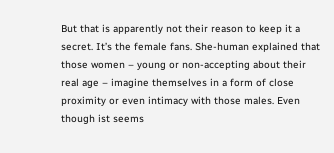But that is apparently not their reason to keep it a secret. It’s the female fans. She-human explained that those women – young or non-accepting about their real age – imagine themselves in a form of close proximity or even intimacy with those males. Even though ist seems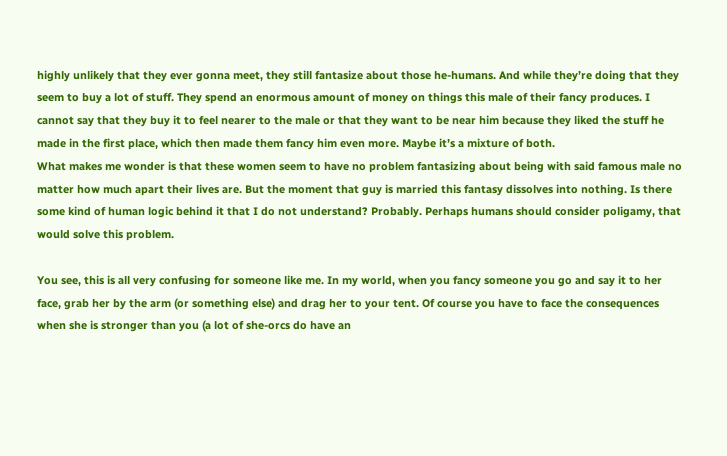highly unlikely that they ever gonna meet, they still fantasize about those he-humans. And while they’re doing that they seem to buy a lot of stuff. They spend an enormous amount of money on things this male of their fancy produces. I cannot say that they buy it to feel nearer to the male or that they want to be near him because they liked the stuff he made in the first place, which then made them fancy him even more. Maybe it’s a mixture of both.
What makes me wonder is that these women seem to have no problem fantasizing about being with said famous male no matter how much apart their lives are. But the moment that guy is married this fantasy dissolves into nothing. Is there some kind of human logic behind it that I do not understand? Probably. Perhaps humans should consider poligamy, that would solve this problem.

You see, this is all very confusing for someone like me. In my world, when you fancy someone you go and say it to her face, grab her by the arm (or something else) and drag her to your tent. Of course you have to face the consequences when she is stronger than you (a lot of she-orcs do have an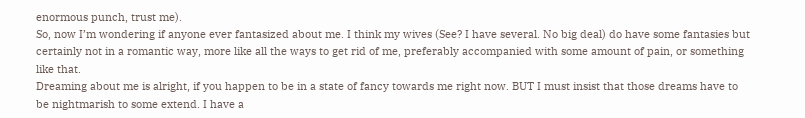enormous punch, trust me).
So, now I’m wondering if anyone ever fantasized about me. I think my wives (See? I have several. No big deal) do have some fantasies but certainly not in a romantic way, more like all the ways to get rid of me, preferably accompanied with some amount of pain, or something like that.
Dreaming about me is alright, if you happen to be in a state of fancy towards me right now. BUT I must insist that those dreams have to be nightmarish to some extend. I have a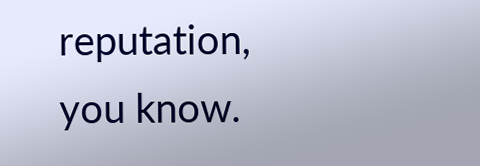reputation, you know.